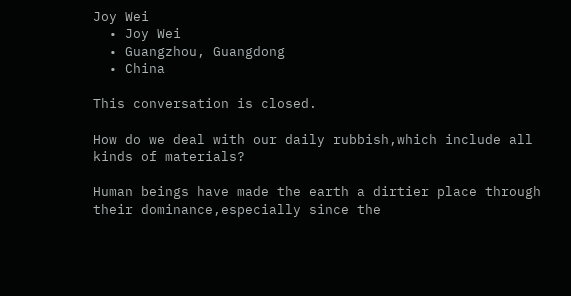Joy Wei
  • Joy Wei
  • Guangzhou, Guangdong
  • China

This conversation is closed.

How do we deal with our daily rubbish,which include all kinds of materials?

Human beings have made the earth a dirtier place through their dominance,especially since the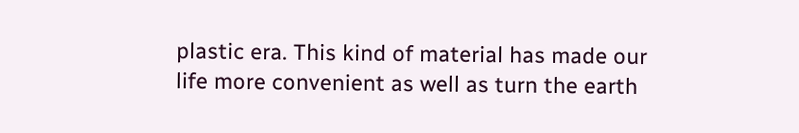plastic era. This kind of material has made our life more convenient as well as turn the earth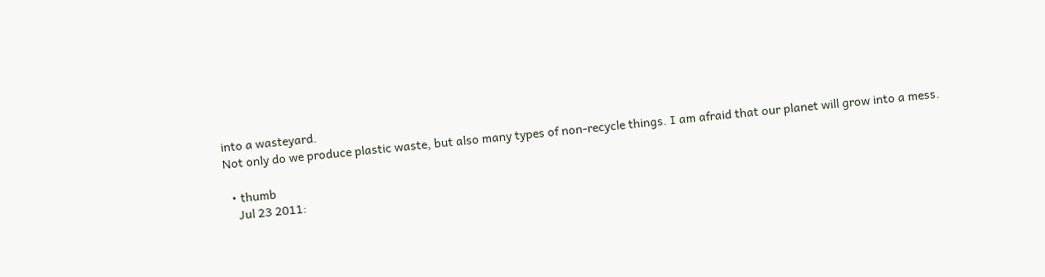into a wasteyard.
Not only do we produce plastic waste, but also many types of non-recycle things. I am afraid that our planet will grow into a mess.

  • thumb
    Jul 23 2011: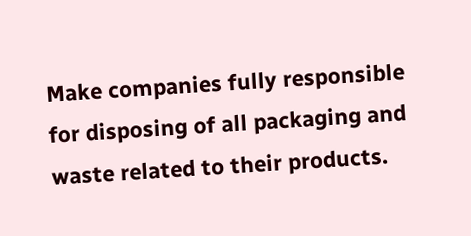Make companies fully responsible for disposing of all packaging and waste related to their products.